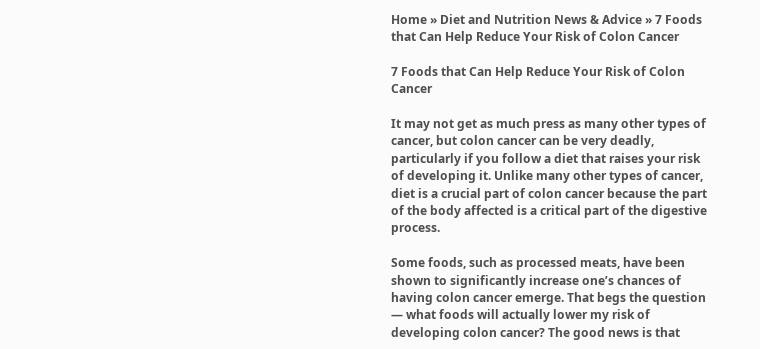Home » Diet and Nutrition News & Advice » 7 Foods that Can Help Reduce Your Risk of Colon Cancer

7 Foods that Can Help Reduce Your Risk of Colon Cancer

It may not get as much press as many other types of cancer, but colon cancer can be very deadly, particularly if you follow a diet that raises your risk of developing it. Unlike many other types of cancer, diet is a crucial part of colon cancer because the part of the body affected is a critical part of the digestive process.

Some foods, such as processed meats, have been shown to significantly increase one’s chances of having colon cancer emerge. That begs the question — what foods will actually lower my risk of developing colon cancer? The good news is that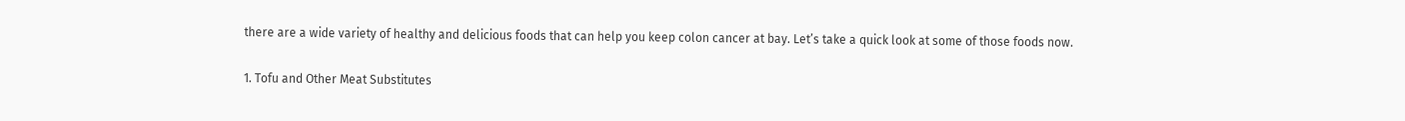there are a wide variety of healthy and delicious foods that can help you keep colon cancer at bay. Let’s take a quick look at some of those foods now.

1. Tofu and Other Meat Substitutes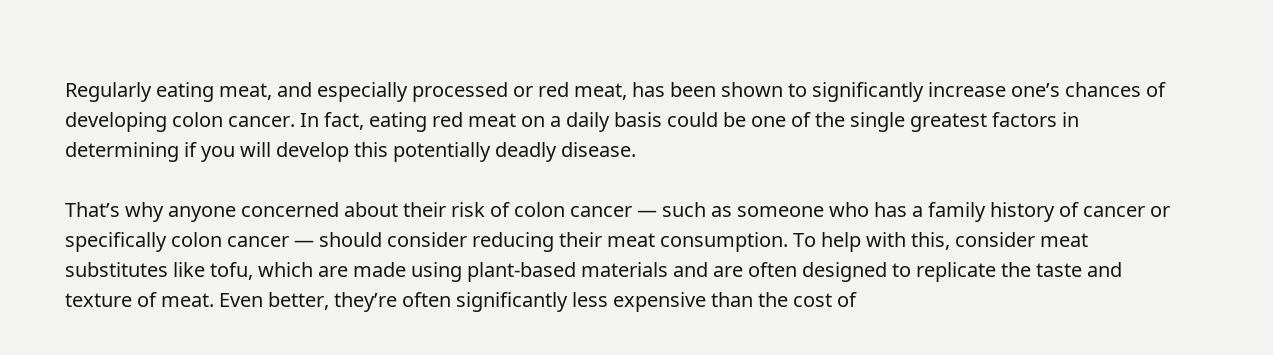Regularly eating meat, and especially processed or red meat, has been shown to significantly increase one’s chances of developing colon cancer. In fact, eating red meat on a daily basis could be one of the single greatest factors in determining if you will develop this potentially deadly disease.

That’s why anyone concerned about their risk of colon cancer — such as someone who has a family history of cancer or specifically colon cancer — should consider reducing their meat consumption. To help with this, consider meat substitutes like tofu, which are made using plant-based materials and are often designed to replicate the taste and texture of meat. Even better, they’re often significantly less expensive than the cost of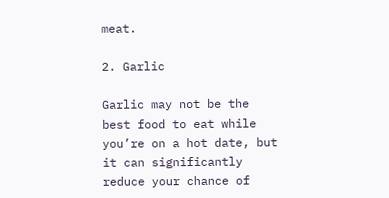meat.

2. Garlic

Garlic may not be the best food to eat while you’re on a hot date, but it can significantly reduce your chance of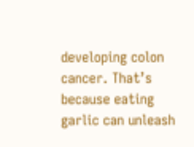developing colon cancer. That’s because eating garlic can unleash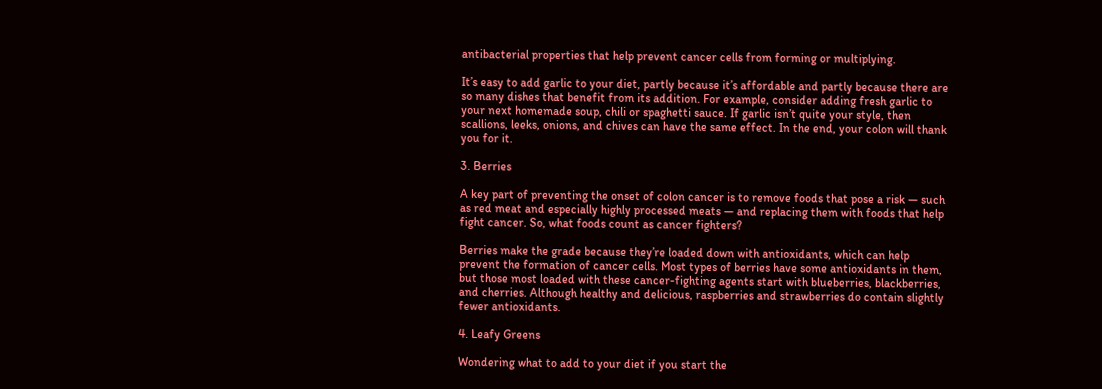antibacterial properties that help prevent cancer cells from forming or multiplying.

It’s easy to add garlic to your diet, partly because it’s affordable and partly because there are so many dishes that benefit from its addition. For example, consider adding fresh garlic to your next homemade soup, chili or spaghetti sauce. If garlic isn’t quite your style, then scallions, leeks, onions, and chives can have the same effect. In the end, your colon will thank you for it.

3. Berries

A key part of preventing the onset of colon cancer is to remove foods that pose a risk — such as red meat and especially highly processed meats — and replacing them with foods that help fight cancer. So, what foods count as cancer fighters?

Berries make the grade because they’re loaded down with antioxidants, which can help prevent the formation of cancer cells. Most types of berries have some antioxidants in them, but those most loaded with these cancer-fighting agents start with blueberries, blackberries, and cherries. Although healthy and delicious, raspberries and strawberries do contain slightly fewer antioxidants.

4. Leafy Greens

Wondering what to add to your diet if you start the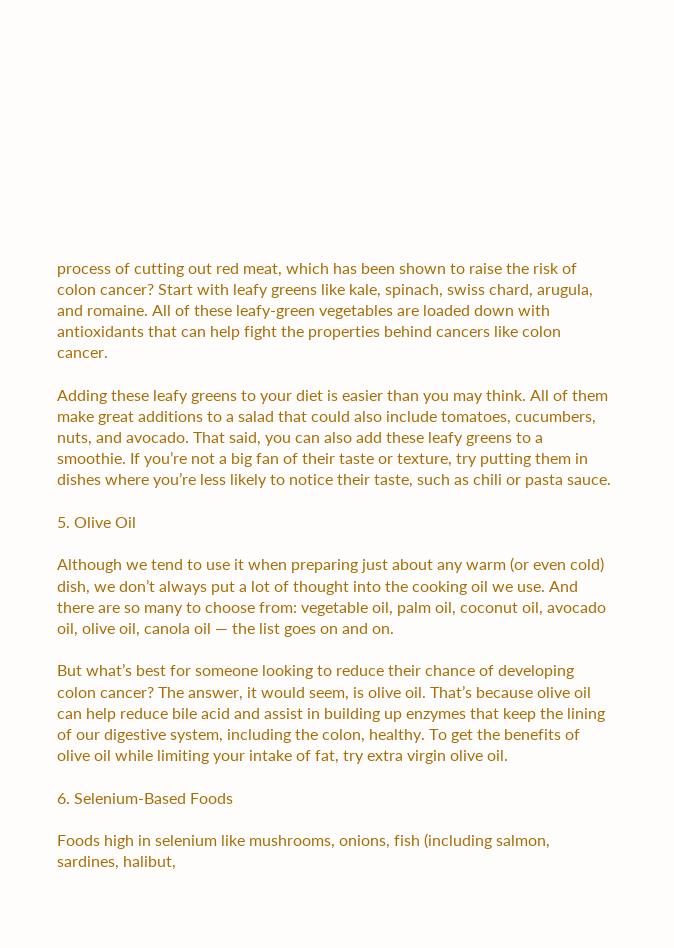process of cutting out red meat, which has been shown to raise the risk of colon cancer? Start with leafy greens like kale, spinach, swiss chard, arugula, and romaine. All of these leafy-green vegetables are loaded down with antioxidants that can help fight the properties behind cancers like colon cancer.

Adding these leafy greens to your diet is easier than you may think. All of them make great additions to a salad that could also include tomatoes, cucumbers, nuts, and avocado. That said, you can also add these leafy greens to a smoothie. If you’re not a big fan of their taste or texture, try putting them in dishes where you’re less likely to notice their taste, such as chili or pasta sauce.

5. Olive Oil

Although we tend to use it when preparing just about any warm (or even cold) dish, we don’t always put a lot of thought into the cooking oil we use. And there are so many to choose from: vegetable oil, palm oil, coconut oil, avocado oil, olive oil, canola oil — the list goes on and on.

But what’s best for someone looking to reduce their chance of developing colon cancer? The answer, it would seem, is olive oil. That’s because olive oil can help reduce bile acid and assist in building up enzymes that keep the lining of our digestive system, including the colon, healthy. To get the benefits of olive oil while limiting your intake of fat, try extra virgin olive oil.

6. Selenium-Based Foods

Foods high in selenium like mushrooms, onions, fish (including salmon, sardines, halibut,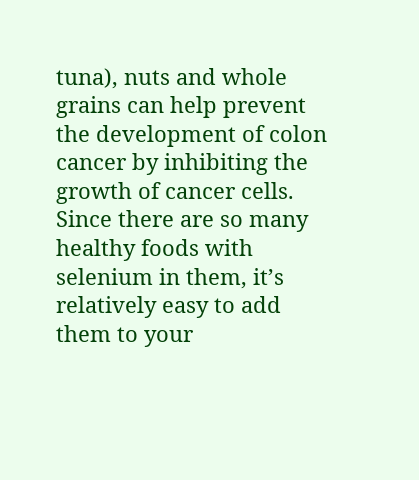tuna), nuts and whole grains can help prevent the development of colon cancer by inhibiting the growth of cancer cells. Since there are so many healthy foods with selenium in them, it’s relatively easy to add them to your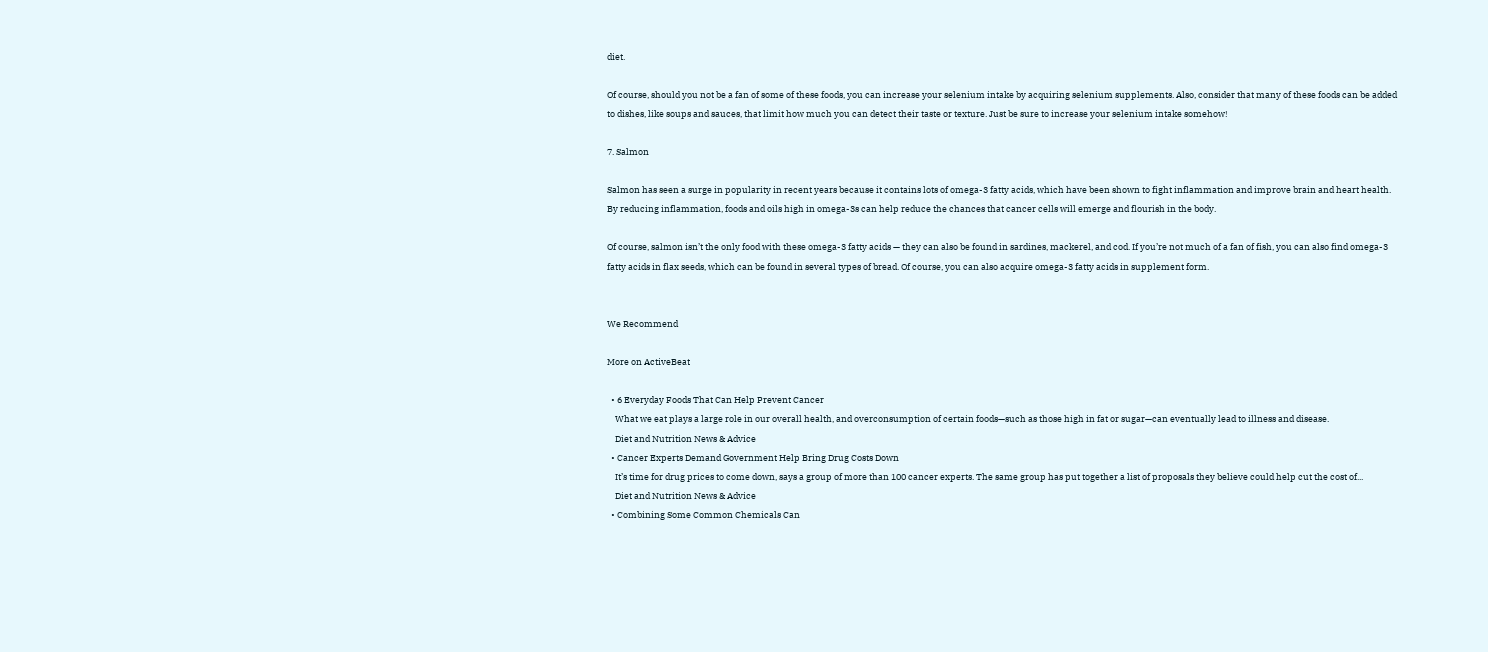diet.

Of course, should you not be a fan of some of these foods, you can increase your selenium intake by acquiring selenium supplements. Also, consider that many of these foods can be added to dishes, like soups and sauces, that limit how much you can detect their taste or texture. Just be sure to increase your selenium intake somehow!

7. Salmon

Salmon has seen a surge in popularity in recent years because it contains lots of omega-3 fatty acids, which have been shown to fight inflammation and improve brain and heart health. By reducing inflammation, foods and oils high in omega-3s can help reduce the chances that cancer cells will emerge and flourish in the body.

Of course, salmon isn’t the only food with these omega-3 fatty acids — they can also be found in sardines, mackerel, and cod. If you’re not much of a fan of fish, you can also find omega-3 fatty acids in flax seeds, which can be found in several types of bread. Of course, you can also acquire omega-3 fatty acids in supplement form.


We Recommend

More on ActiveBeat

  • 6 Everyday Foods That Can Help Prevent Cancer
    What we eat plays a large role in our overall health, and overconsumption of certain foods—such as those high in fat or sugar—can eventually lead to illness and disease.
    Diet and Nutrition News & Advice
  • Cancer Experts Demand Government Help Bring Drug Costs Down
    It’s time for drug prices to come down, says a group of more than 100 cancer experts. The same group has put together a list of proposals they believe could help cut the cost of...
    Diet and Nutrition News & Advice
  • Combining Some Common Chemicals Can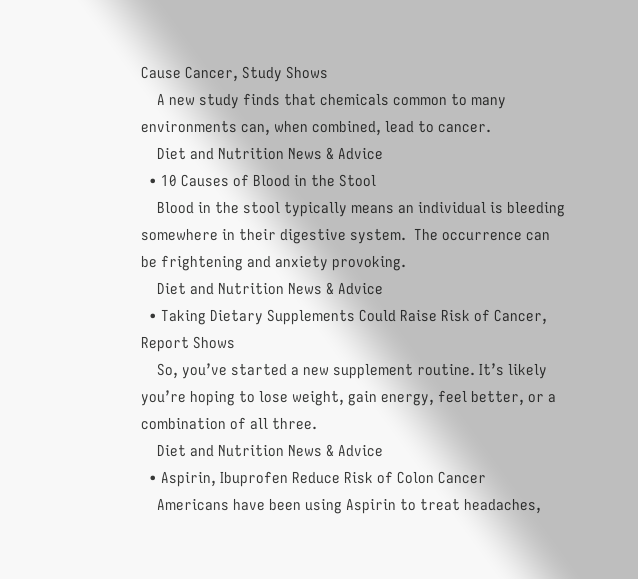Cause Cancer, Study Shows
    A new study finds that chemicals common to many environments can, when combined, lead to cancer.
    Diet and Nutrition News & Advice
  • 10 Causes of Blood in the Stool
    Blood in the stool typically means an individual is bleeding somewhere in their digestive system.  The occurrence can be frightening and anxiety provoking.
    Diet and Nutrition News & Advice
  • Taking Dietary Supplements Could Raise Risk of Cancer, Report Shows
    So, you’ve started a new supplement routine. It’s likely you’re hoping to lose weight, gain energy, feel better, or a combination of all three.
    Diet and Nutrition News & Advice
  • Aspirin, Ibuprofen Reduce Risk of Colon Cancer
    Americans have been using Aspirin to treat headaches,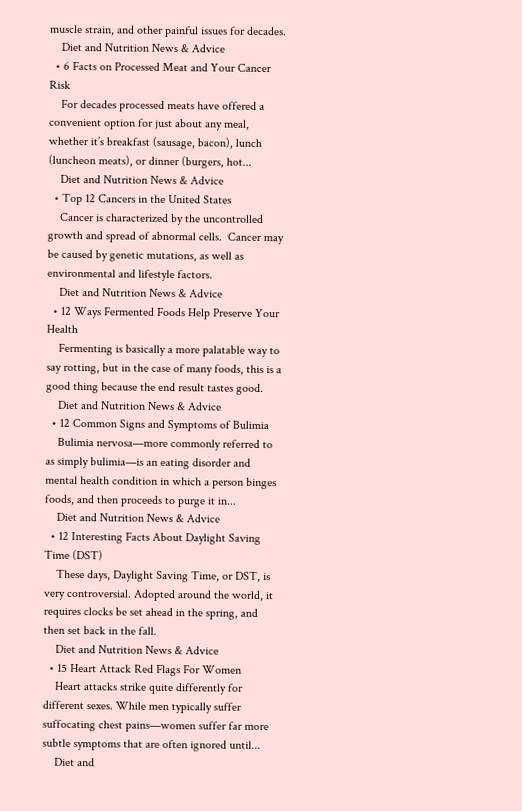muscle strain, and other painful issues for decades.
    Diet and Nutrition News & Advice
  • 6 Facts on Processed Meat and Your Cancer Risk
    For decades processed meats have offered a convenient option for just about any meal, whether it’s breakfast (sausage, bacon), lunch (luncheon meats), or dinner (burgers, hot...
    Diet and Nutrition News & Advice
  • Top 12 Cancers in the United States
    Cancer is characterized by the uncontrolled growth and spread of abnormal cells.  Cancer may be caused by genetic mutations, as well as environmental and lifestyle factors.
    Diet and Nutrition News & Advice
  • 12 Ways Fermented Foods Help Preserve Your Health
    Fermenting is basically a more palatable way to say rotting, but in the case of many foods, this is a good thing because the end result tastes good.
    Diet and Nutrition News & Advice
  • 12 Common Signs and Symptoms of Bulimia
    Bulimia nervosa—more commonly referred to as simply bulimia—is an eating disorder and mental health condition in which a person binges foods, and then proceeds to purge it in...
    Diet and Nutrition News & Advice
  • 12 Interesting Facts About Daylight Saving Time (DST)
    These days, Daylight Saving Time, or DST, is very controversial. Adopted around the world, it requires clocks be set ahead in the spring, and then set back in the fall.
    Diet and Nutrition News & Advice
  • 15 Heart Attack Red Flags For Women
    Heart attacks strike quite differently for different sexes. While men typically suffer suffocating chest pains—women suffer far more subtle symptoms that are often ignored until...
    Diet and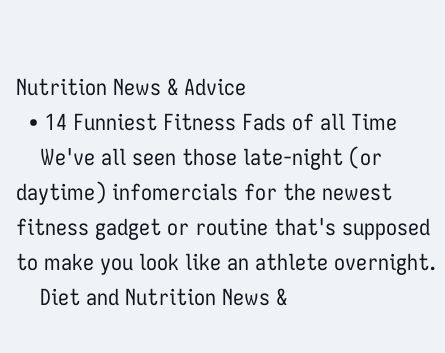Nutrition News & Advice
  • 14 Funniest Fitness Fads of all Time
    We've all seen those late-night (or daytime) infomercials for the newest fitness gadget or routine that's supposed to make you look like an athlete overnight.
    Diet and Nutrition News &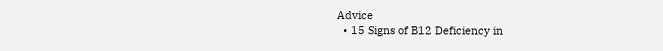Advice
  • 15 Signs of B12 Deficiency in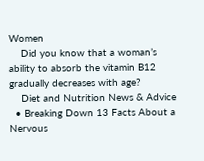Women
    Did you know that a woman’s ability to absorb the vitamin B12 gradually decreases with age?
    Diet and Nutrition News & Advice
  • Breaking Down 13 Facts About a Nervous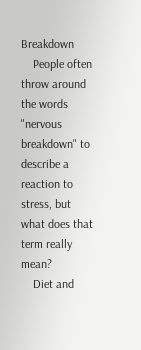Breakdown
    People often throw around the words "nervous breakdown" to describe a reaction to stress, but what does that term really mean?
    Diet and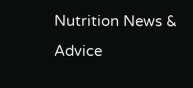Nutrition News & Advice